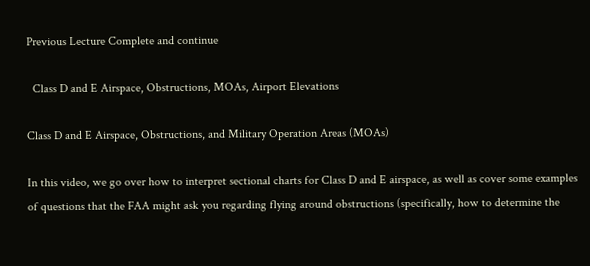Previous Lecture Complete and continue

  Class D and E Airspace, Obstructions, MOAs, Airport Elevations

Class D and E Airspace, Obstructions, and Military Operation Areas (MOAs)

In this video, we go over how to interpret sectional charts for Class D and E airspace, as well as cover some examples of questions that the FAA might ask you regarding flying around obstructions (specifically, how to determine the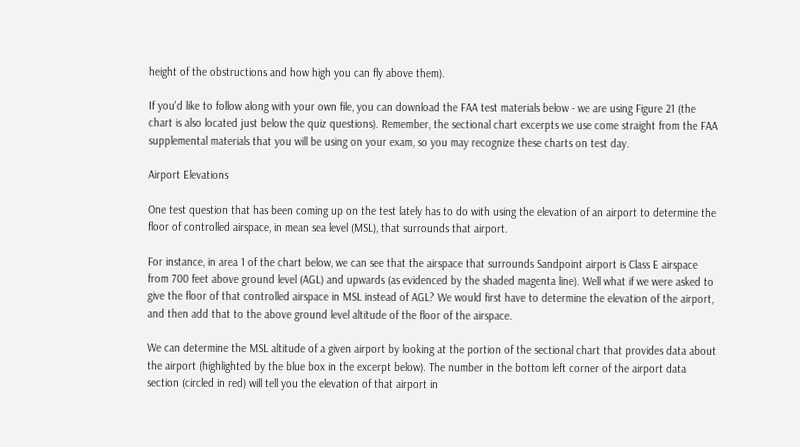height of the obstructions and how high you can fly above them).

If you'd like to follow along with your own file, you can download the FAA test materials below - we are using Figure 21 (the chart is also located just below the quiz questions). Remember, the sectional chart excerpts we use come straight from the FAA supplemental materials that you will be using on your exam, so you may recognize these charts on test day.

Airport Elevations

One test question that has been coming up on the test lately has to do with using the elevation of an airport to determine the floor of controlled airspace, in mean sea level (MSL), that surrounds that airport.

For instance, in area 1 of the chart below, we can see that the airspace that surrounds Sandpoint airport is Class E airspace from 700 feet above ground level (AGL) and upwards (as evidenced by the shaded magenta line). Well what if we were asked to give the floor of that controlled airspace in MSL instead of AGL? We would first have to determine the elevation of the airport, and then add that to the above ground level altitude of the floor of the airspace.

We can determine the MSL altitude of a given airport by looking at the portion of the sectional chart that provides data about the airport (highlighted by the blue box in the excerpt below). The number in the bottom left corner of the airport data section (circled in red) will tell you the elevation of that airport in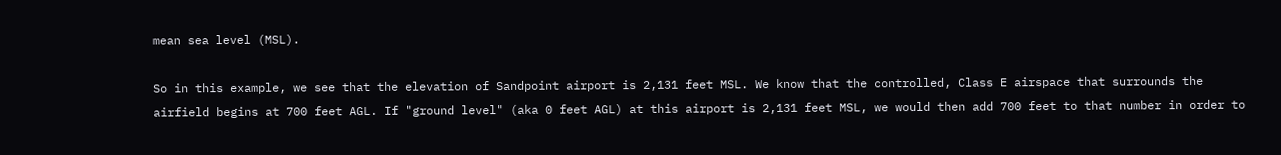mean sea level (MSL).

So in this example, we see that the elevation of Sandpoint airport is 2,131 feet MSL. We know that the controlled, Class E airspace that surrounds the airfield begins at 700 feet AGL. If "ground level" (aka 0 feet AGL) at this airport is 2,131 feet MSL, we would then add 700 feet to that number in order to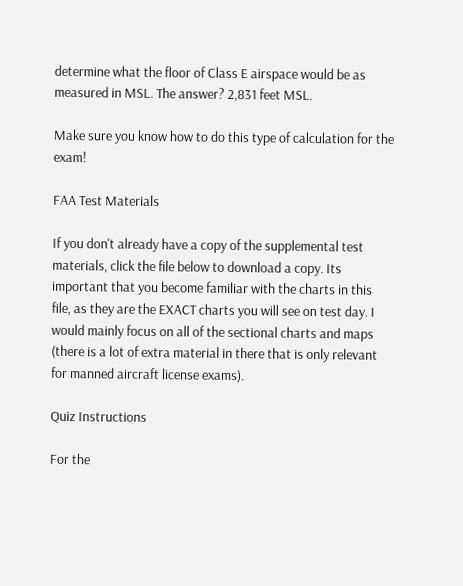determine what the floor of Class E airspace would be as measured in MSL. The answer? 2,831 feet MSL.

Make sure you know how to do this type of calculation for the exam!

FAA Test Materials

If you don't already have a copy of the supplemental test materials, click the file below to download a copy. Its important that you become familiar with the charts in this file, as they are the EXACT charts you will see on test day. I would mainly focus on all of the sectional charts and maps (there is a lot of extra material in there that is only relevant for manned aircraft license exams).

Quiz Instructions

For the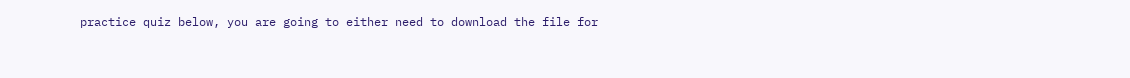practice quiz below, you are going to either need to download the file for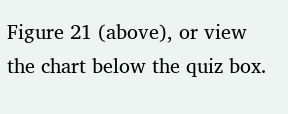Figure 21 (above), or view the chart below the quiz box.